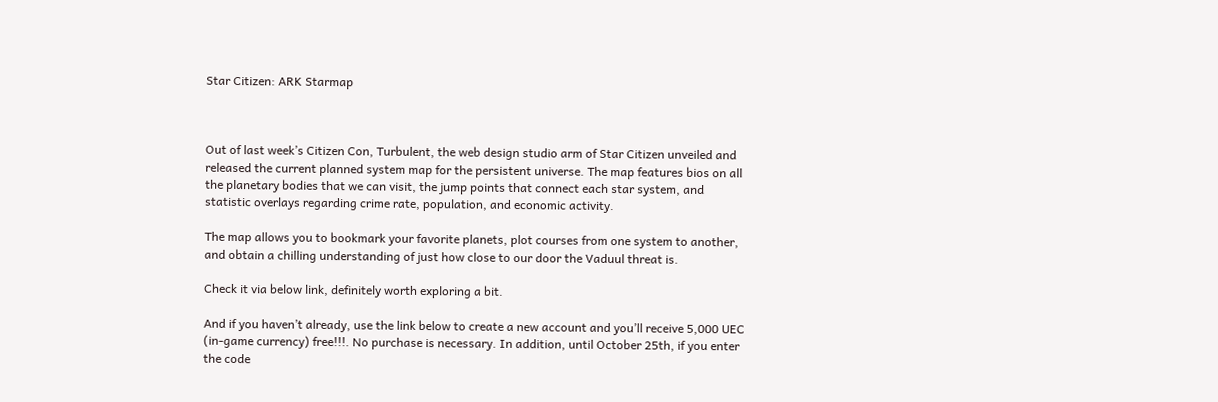Star Citizen: ARK Starmap



Out of last week’s Citizen Con, Turbulent, the web design studio arm of Star Citizen unveiled and released the current planned system map for the persistent universe. The map features bios on all the planetary bodies that we can visit, the jump points that connect each star system, and statistic overlays regarding crime rate, population, and economic activity.

The map allows you to bookmark your favorite planets, plot courses from one system to another, and obtain a chilling understanding of just how close to our door the Vaduul threat is.

Check it via below link, definitely worth exploring a bit.

And if you haven’t already, use the link below to create a new account and you’ll receive 5,000 UEC (in-game currency) free!!!. No purchase is necessary. In addition, until October 25th, if you enter the code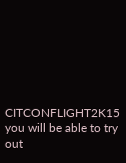CITCONFLIGHT2K15 you will be able to try out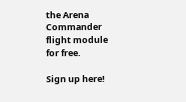the Arena Commander flight module for free.

Sign up here!